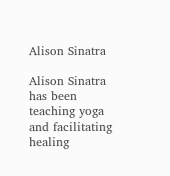Alison Sinatra

Alison Sinatra has been teaching yoga and facilitating healing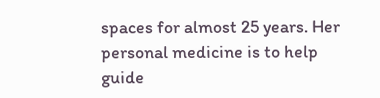spaces for almost 25 years. Her personal medicine is to help guide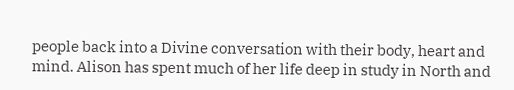people back into a Divine conversation with their body, heart and mind. Alison has spent much of her life deep in study in North and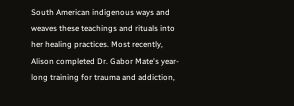South American indigenous ways and weaves these teachings and rituals into her healing practices. Most recently, Alison completed Dr. Gabor Mate's year-long training for trauma and addiction,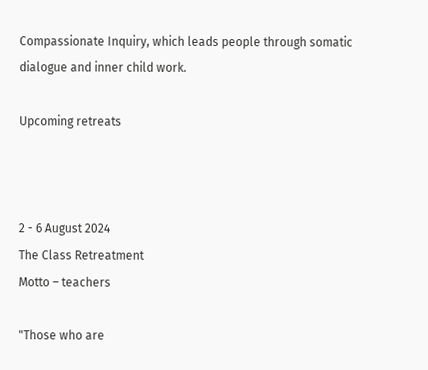Compassionate Inquiry, which leads people through somatic dialogue and inner child work.

Upcoming retreats



2 - 6 August 2024
The Class Retreatment
Motto – teachers

"Those who are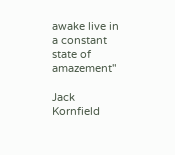awake live in a constant state of amazement"

Jack Kornfield